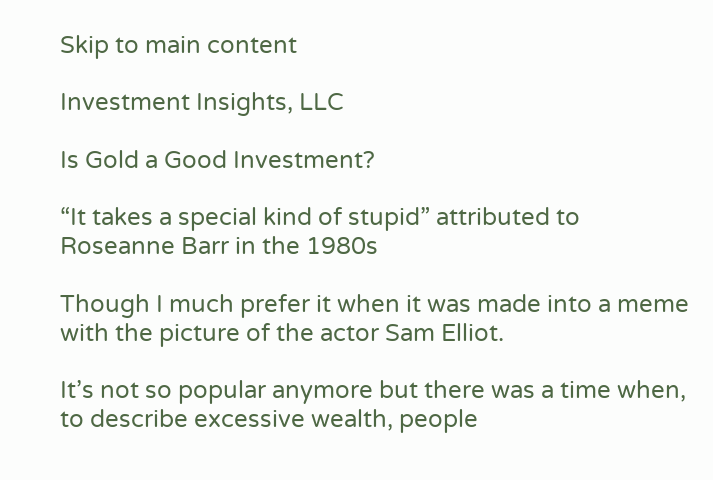Skip to main content

Investment Insights, LLC

Is Gold a Good Investment?

“It takes a special kind of stupid” attributed to Roseanne Barr in the 1980s

Though I much prefer it when it was made into a meme with the picture of the actor Sam Elliot.

It’s not so popular anymore but there was a time when, to describe excessive wealth, people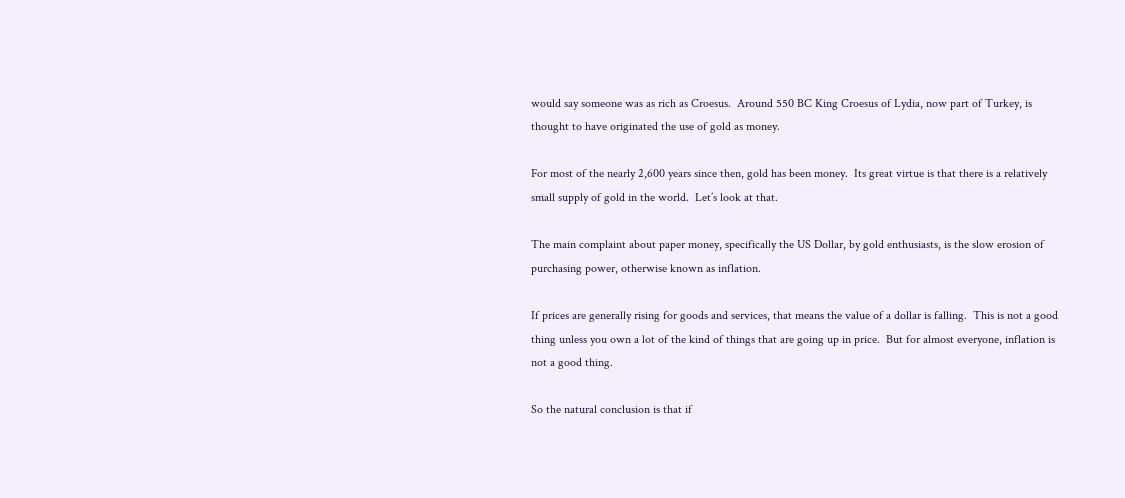would say someone was as rich as Croesus.  Around 550 BC King Croesus of Lydia, now part of Turkey, is thought to have originated the use of gold as money.

For most of the nearly 2,600 years since then, gold has been money.  Its great virtue is that there is a relatively small supply of gold in the world.  Let’s look at that.

The main complaint about paper money, specifically the US Dollar, by gold enthusiasts, is the slow erosion of purchasing power, otherwise known as inflation.

If prices are generally rising for goods and services, that means the value of a dollar is falling.  This is not a good thing unless you own a lot of the kind of things that are going up in price.  But for almost everyone, inflation is not a good thing.

So the natural conclusion is that if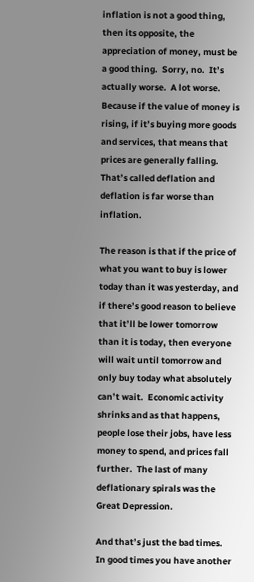inflation is not a good thing, then its opposite, the appreciation of money, must be a good thing.  Sorry, no.  It’s actually worse.  A lot worse.  Because if the value of money is rising, if it’s buying more goods and services, that means that prices are generally falling.  That’s called deflation and deflation is far worse than inflation.

The reason is that if the price of what you want to buy is lower today than it was yesterday, and if there’s good reason to believe that it’ll be lower tomorrow than it is today, then everyone will wait until tomorrow and only buy today what absolutely can’t wait.  Economic activity shrinks and as that happens, people lose their jobs, have less money to spend, and prices fall further.  The last of many deflationary spirals was the Great Depression.

And that’s just the bad times.  In good times you have another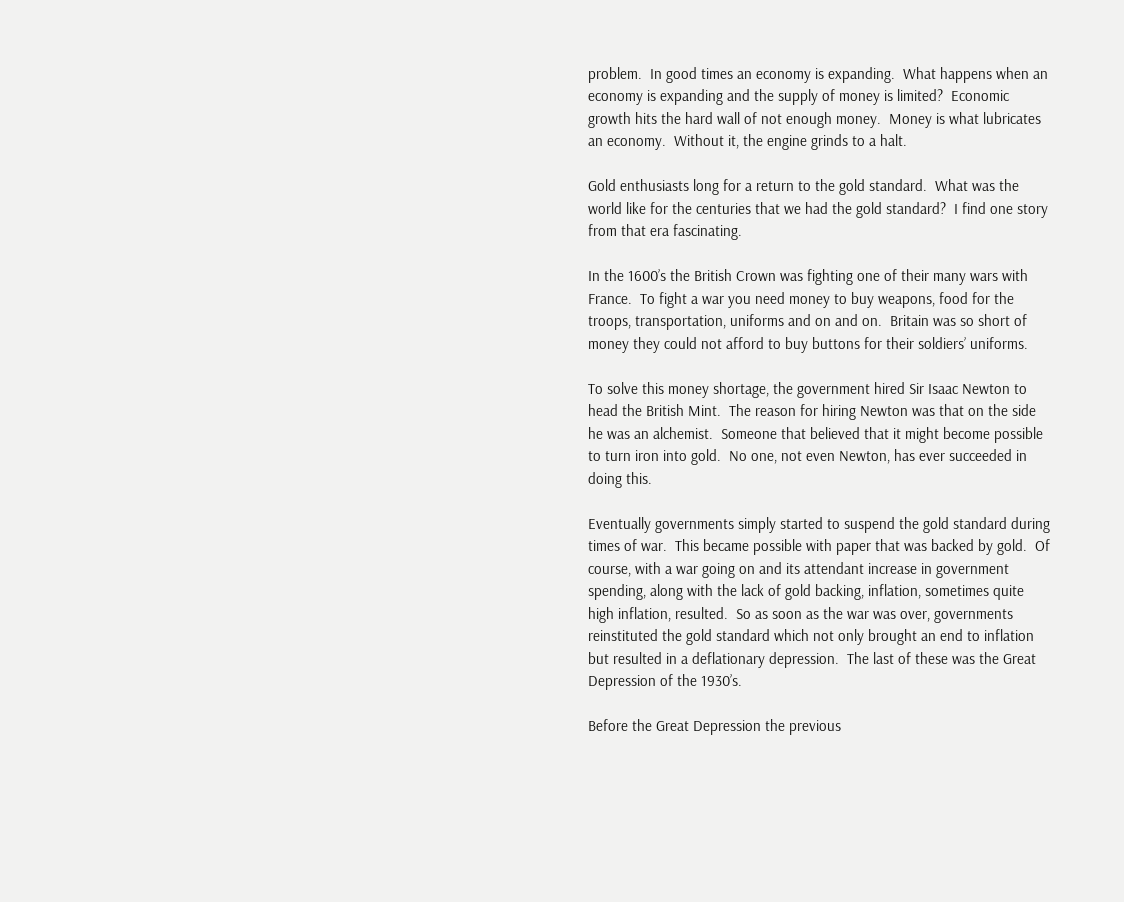problem.  In good times an economy is expanding.  What happens when an economy is expanding and the supply of money is limited?  Economic growth hits the hard wall of not enough money.  Money is what lubricates an economy.  Without it, the engine grinds to a halt.

Gold enthusiasts long for a return to the gold standard.  What was the world like for the centuries that we had the gold standard?  I find one story from that era fascinating.

In the 1600’s the British Crown was fighting one of their many wars with France.  To fight a war you need money to buy weapons, food for the troops, transportation, uniforms and on and on.  Britain was so short of money they could not afford to buy buttons for their soldiers’ uniforms.

To solve this money shortage, the government hired Sir Isaac Newton to head the British Mint.  The reason for hiring Newton was that on the side he was an alchemist.  Someone that believed that it might become possible to turn iron into gold.  No one, not even Newton, has ever succeeded in doing this.

Eventually governments simply started to suspend the gold standard during times of war.  This became possible with paper that was backed by gold.  Of course, with a war going on and its attendant increase in government spending, along with the lack of gold backing, inflation, sometimes quite high inflation, resulted.  So as soon as the war was over, governments reinstituted the gold standard which not only brought an end to inflation but resulted in a deflationary depression.  The last of these was the Great Depression of the 1930’s.

Before the Great Depression the previous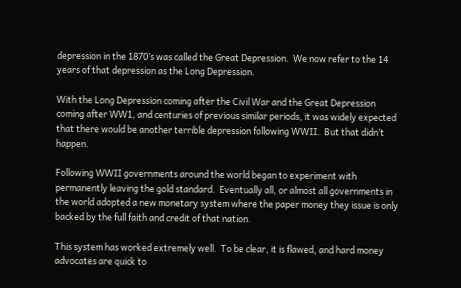depression in the 1870’s was called the Great Depression.  We now refer to the 14 years of that depression as the Long Depression.

With the Long Depression coming after the Civil War and the Great Depression coming after WW1, and centuries of previous similar periods, it was widely expected that there would be another terrible depression following WWII.  But that didn’t happen.

Following WWII governments around the world began to experiment with permanently leaving the gold standard.  Eventually all, or almost all governments in the world adopted a new monetary system where the paper money they issue is only backed by the full faith and credit of that nation.

This system has worked extremely well.  To be clear, it is flawed, and hard money advocates are quick to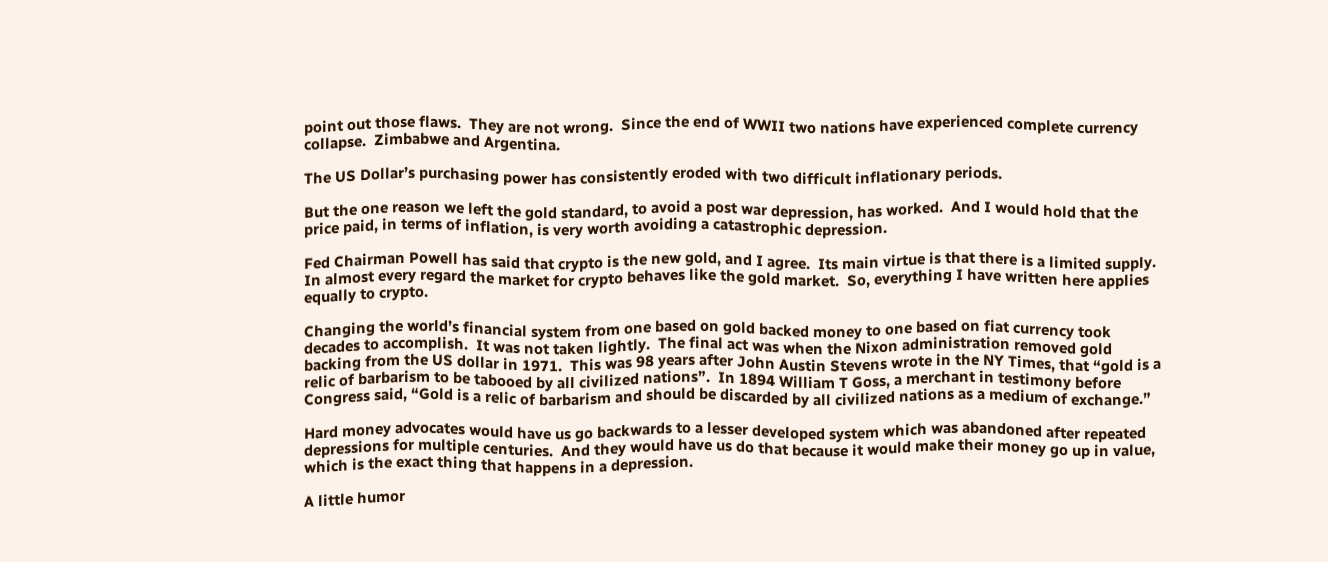point out those flaws.  They are not wrong.  Since the end of WWII two nations have experienced complete currency collapse.  Zimbabwe and Argentina.

The US Dollar’s purchasing power has consistently eroded with two difficult inflationary periods.

But the one reason we left the gold standard, to avoid a post war depression, has worked.  And I would hold that the price paid, in terms of inflation, is very worth avoiding a catastrophic depression.

Fed Chairman Powell has said that crypto is the new gold, and I agree.  Its main virtue is that there is a limited supply.  In almost every regard the market for crypto behaves like the gold market.  So, everything I have written here applies equally to crypto.

Changing the world’s financial system from one based on gold backed money to one based on fiat currency took decades to accomplish.  It was not taken lightly.  The final act was when the Nixon administration removed gold backing from the US dollar in 1971.  This was 98 years after John Austin Stevens wrote in the NY Times, that “gold is a relic of barbarism to be tabooed by all civilized nations”.  In 1894 William T Goss, a merchant in testimony before Congress said, “Gold is a relic of barbarism and should be discarded by all civilized nations as a medium of exchange.”

Hard money advocates would have us go backwards to a lesser developed system which was abandoned after repeated depressions for multiple centuries.  And they would have us do that because it would make their money go up in value, which is the exact thing that happens in a depression.

A little humor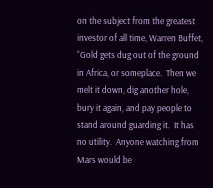on the subject from the greatest investor of all time, Warren Buffet, “Gold gets dug out of the ground in Africa, or someplace.  Then we melt it down, dig another hole, bury it again, and pay people to stand around guarding it.  It has no utility.  Anyone watching from Mars would be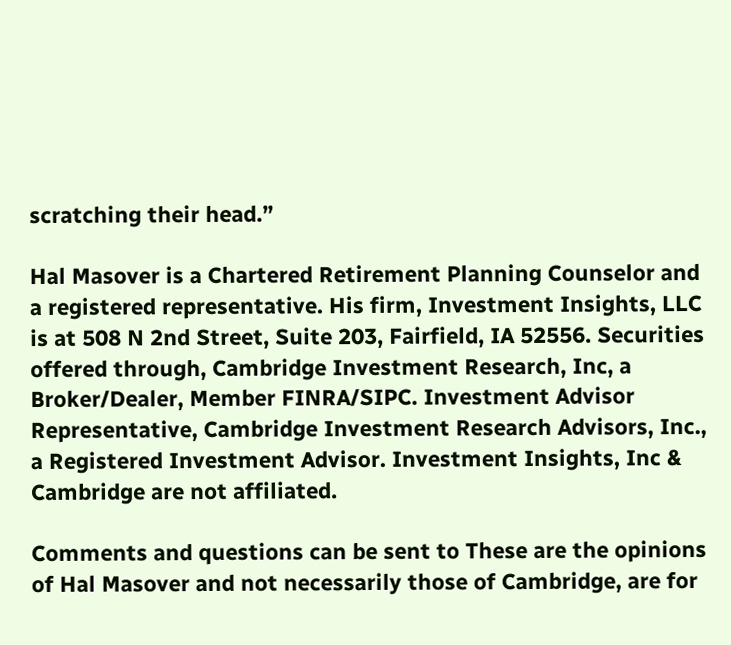scratching their head.”

Hal Masover is a Chartered Retirement Planning Counselor and a registered representative. His firm, Investment Insights, LLC is at 508 N 2nd Street, Suite 203, Fairfield, IA 52556. Securities offered through, Cambridge Investment Research, Inc, a Broker/Dealer, Member FINRA/SIPC. Investment Advisor Representative, Cambridge Investment Research Advisors, Inc., a Registered Investment Advisor. Investment Insights, Inc & Cambridge are not affiliated.

Comments and questions can be sent to These are the opinions of Hal Masover and not necessarily those of Cambridge, are for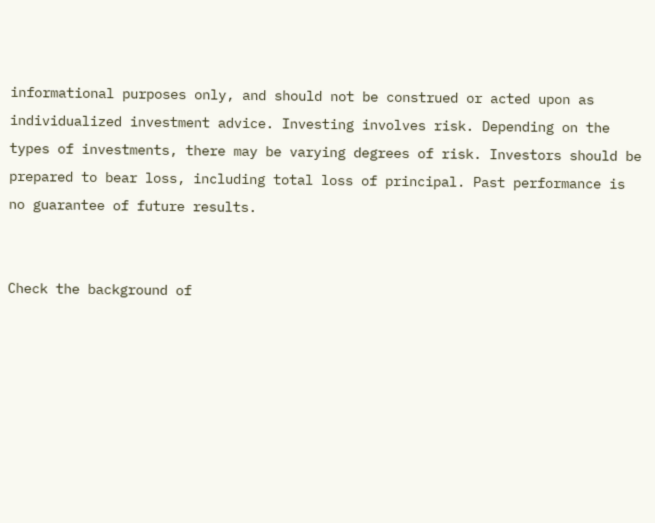informational purposes only, and should not be construed or acted upon as individualized investment advice. Investing involves risk. Depending on the types of investments, there may be varying degrees of risk. Investors should be prepared to bear loss, including total loss of principal. Past performance is no guarantee of future results.


Check the background of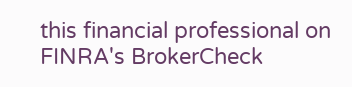this financial professional on FINRA's BrokerCheck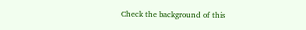Check the background of this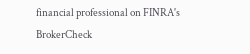financial professional on FINRA's BrokerCheck